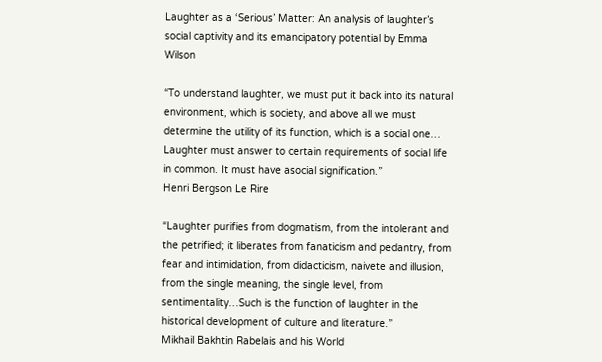Laughter as a ‘Serious’ Matter: An analysis of laughter’s social captivity and its emancipatory potential by Emma Wilson

“To understand laughter, we must put it back into its natural environment, which is society, and above all we must determine the utility of its function, which is a social one… Laughter must answer to certain requirements of social life in common. It must have asocial signification.”
Henri Bergson Le Rire

“Laughter purifies from dogmatism, from the intolerant and the petrified; it liberates from fanaticism and pedantry, from fear and intimidation, from didacticism, naivete and illusion, from the single meaning, the single level, from sentimentality…Such is the function of laughter in the historical development of culture and literature.”
Mikhail Bakhtin Rabelais and his World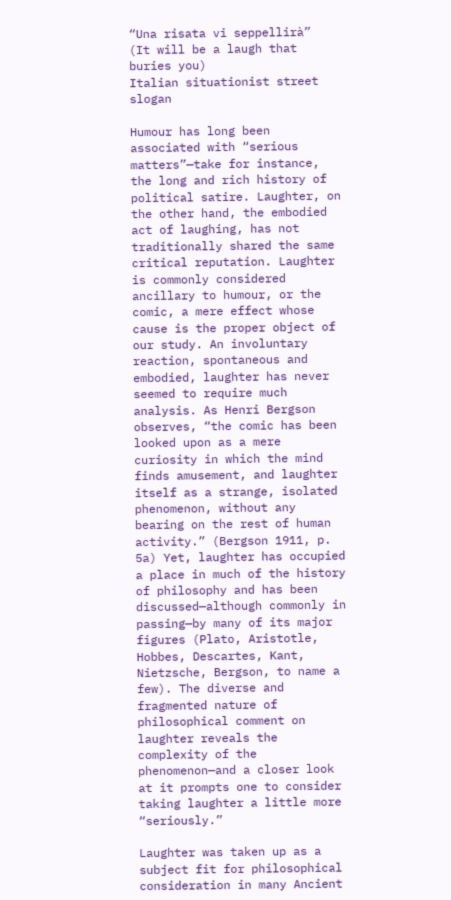“Una risata vi seppellirà”
(It will be a laugh that buries you)
Italian situationist street slogan

Humour has long been associated with “serious matters”—take for instance, the long and rich history of political satire. Laughter, on the other hand, the embodied act of laughing, has not traditionally shared the same critical reputation. Laughter is commonly considered ancillary to humour, or the comic, a mere effect whose cause is the proper object of our study. An involuntary reaction, spontaneous and embodied, laughter has never seemed to require much analysis. As Henri Bergson observes, “the comic has been looked upon as a mere curiosity in which the mind finds amusement, and laughter itself as a strange, isolated phenomenon, without any bearing on the rest of human activity.” (Bergson 1911, p. 5a) Yet, laughter has occupied a place in much of the history of philosophy and has been discussed—although commonly in passing—by many of its major figures (Plato, Aristotle, Hobbes, Descartes, Kant, Nietzsche, Bergson, to name a few). The diverse and fragmented nature of philosophical comment on laughter reveals the complexity of the phenomenon—and a closer look at it prompts one to consider taking laughter a little more “seriously.”

Laughter was taken up as a subject fit for philosophical consideration in many Ancient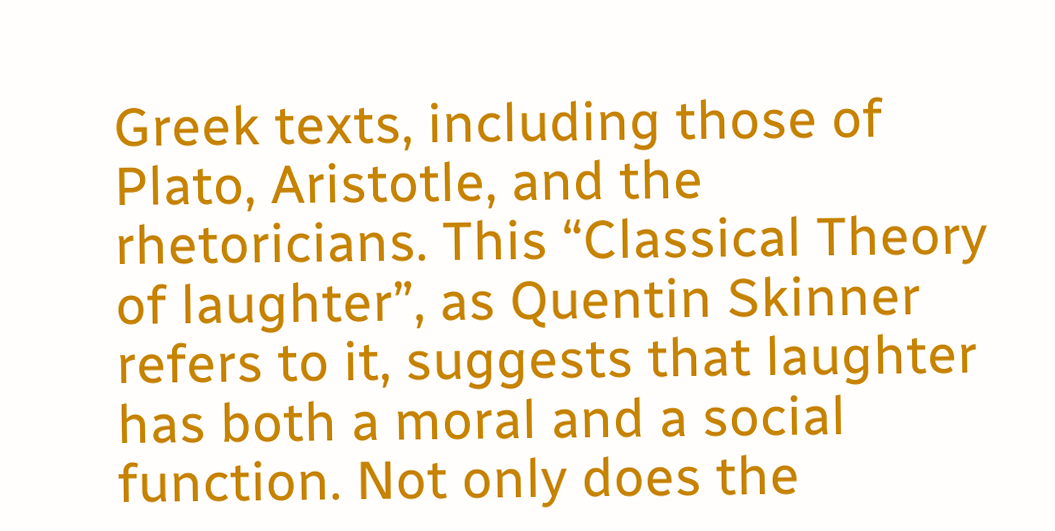Greek texts, including those of Plato, Aristotle, and the rhetoricians. This “Classical Theory of laughter”, as Quentin Skinner refers to it, suggests that laughter has both a moral and a social function. Not only does the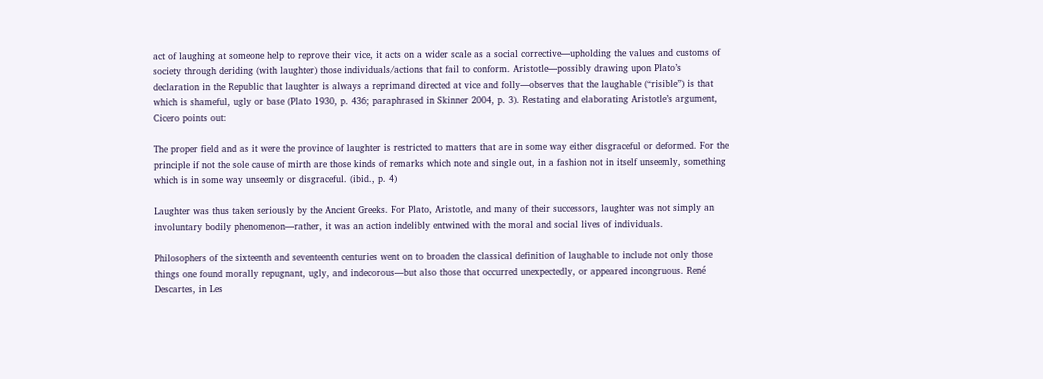act of laughing at someone help to reprove their vice, it acts on a wider scale as a social corrective—upholding the values and customs of society through deriding (with laughter) those individuals/actions that fail to conform. Aristotle—possibly drawing upon Plato’s declaration in the Republic that laughter is always a reprimand directed at vice and folly—observes that the laughable (“risible”) is that which is shameful, ugly or base (Plato 1930, p. 436; paraphrased in Skinner 2004, p. 3). Restating and elaborating Aristotle’s argument, Cicero points out:

The proper field and as it were the province of laughter is restricted to matters that are in some way either disgraceful or deformed. For the principle if not the sole cause of mirth are those kinds of remarks which note and single out, in a fashion not in itself unseemly, something which is in some way unseemly or disgraceful. (ibid., p. 4)

Laughter was thus taken seriously by the Ancient Greeks. For Plato, Aristotle, and many of their successors, laughter was not simply an involuntary bodily phenomenon—rather, it was an action indelibly entwined with the moral and social lives of individuals.

Philosophers of the sixteenth and seventeenth centuries went on to broaden the classical definition of laughable to include not only those things one found morally repugnant, ugly, and indecorous—but also those that occurred unexpectedly, or appeared incongruous. René Descartes, in Les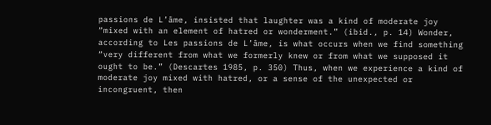passions de L’âme, insisted that laughter was a kind of moderate joy “mixed with an element of hatred or wonderment.” (ibid., p. 14) Wonder, according to Les passions de L’âme, is what occurs when we find something “very different from what we formerly knew or from what we supposed it ought to be.” (Descartes 1985, p. 350) Thus, when we experience a kind of moderate joy mixed with hatred, or a sense of the unexpected or incongruent, then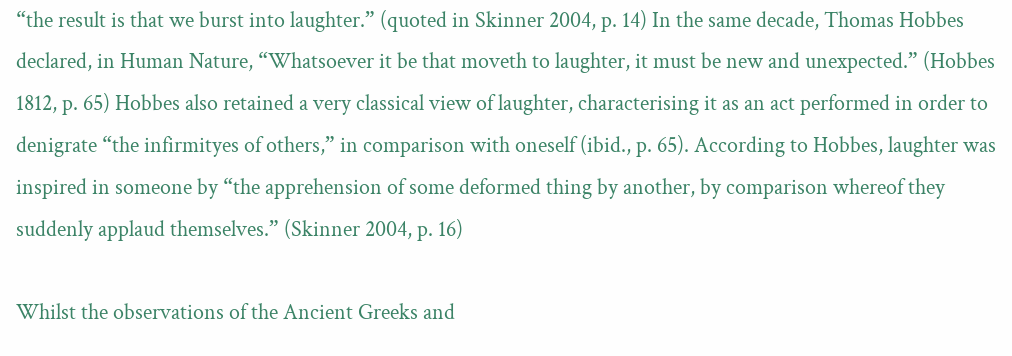“the result is that we burst into laughter.” (quoted in Skinner 2004, p. 14) In the same decade, Thomas Hobbes declared, in Human Nature, “Whatsoever it be that moveth to laughter, it must be new and unexpected.” (Hobbes 1812, p. 65) Hobbes also retained a very classical view of laughter, characterising it as an act performed in order to denigrate “the infirmityes of others,” in comparison with oneself (ibid., p. 65). According to Hobbes, laughter was inspired in someone by “the apprehension of some deformed thing by another, by comparison whereof they suddenly applaud themselves.” (Skinner 2004, p. 16)

Whilst the observations of the Ancient Greeks and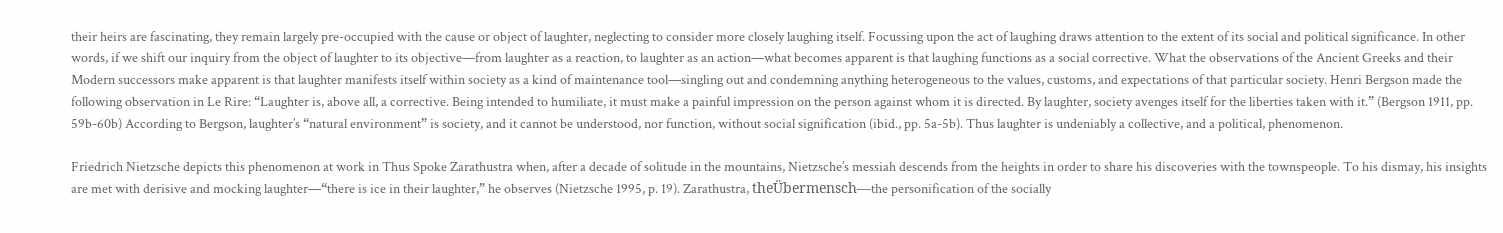their heirs are fascinating, they remain largely pre-occupied with the cause or object of laughter, neglecting to consider more closely laughing itself. Focussing upon the act of laughing draws attention to the extent of its social and political significance. In other words, if we shift our inquiry from the object of laughter to its objective—from laughter as a reaction, to laughter as an action—what becomes apparent is that laughing functions as a social corrective. What the observations of the Ancient Greeks and their Modern successors make apparent is that laughter manifests itself within society as a kind of maintenance tool—singling out and condemning anything heterogeneous to the values, customs, and expectations of that particular society. Henri Bergson made the following observation in Le Rire: “Laughter is, above all, a corrective. Being intended to humiliate, it must make a painful impression on the person against whom it is directed. By laughter, society avenges itself for the liberties taken with it.” (Bergson 1911, pp. 59b-60b) According to Bergson, laughter’s “natural environment” is society, and it cannot be understood, nor function, without social signification (ibid., pp. 5a-5b). Thus laughter is undeniably a collective, and a political, phenomenon.

Friedrich Nietzsche depicts this phenomenon at work in Thus Spoke Zarathustra when, after a decade of solitude in the mountains, Nietzsche’s messiah descends from the heights in order to share his discoveries with the townspeople. To his dismay, his insights are met with derisive and mocking laughter—“there is ice in their laughter,” he observes (Nietzsche 1995, p. 19). Zarathustra, theÜbermensch—the personification of the socially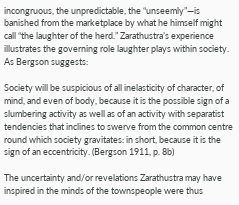incongruous, the unpredictable, the “unseemly”—is banished from the marketplace by what he himself might call “the laughter of the herd.” Zarathustra’s experience illustrates the governing role laughter plays within society. As Bergson suggests:

Society will be suspicious of all inelasticity of character, of mind, and even of body, because it is the possible sign of a slumbering activity as well as of an activity with separatist tendencies that inclines to swerve from the common centre round which society gravitates: in short, because it is the sign of an eccentricity. (Bergson 1911, p. 8b)

The uncertainty and/or revelations Zarathustra may have inspired in the minds of the townspeople were thus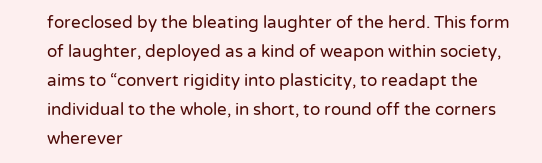foreclosed by the bleating laughter of the herd. This form of laughter, deployed as a kind of weapon within society, aims to “convert rigidity into plasticity, to readapt the individual to the whole, in short, to round off the corners wherever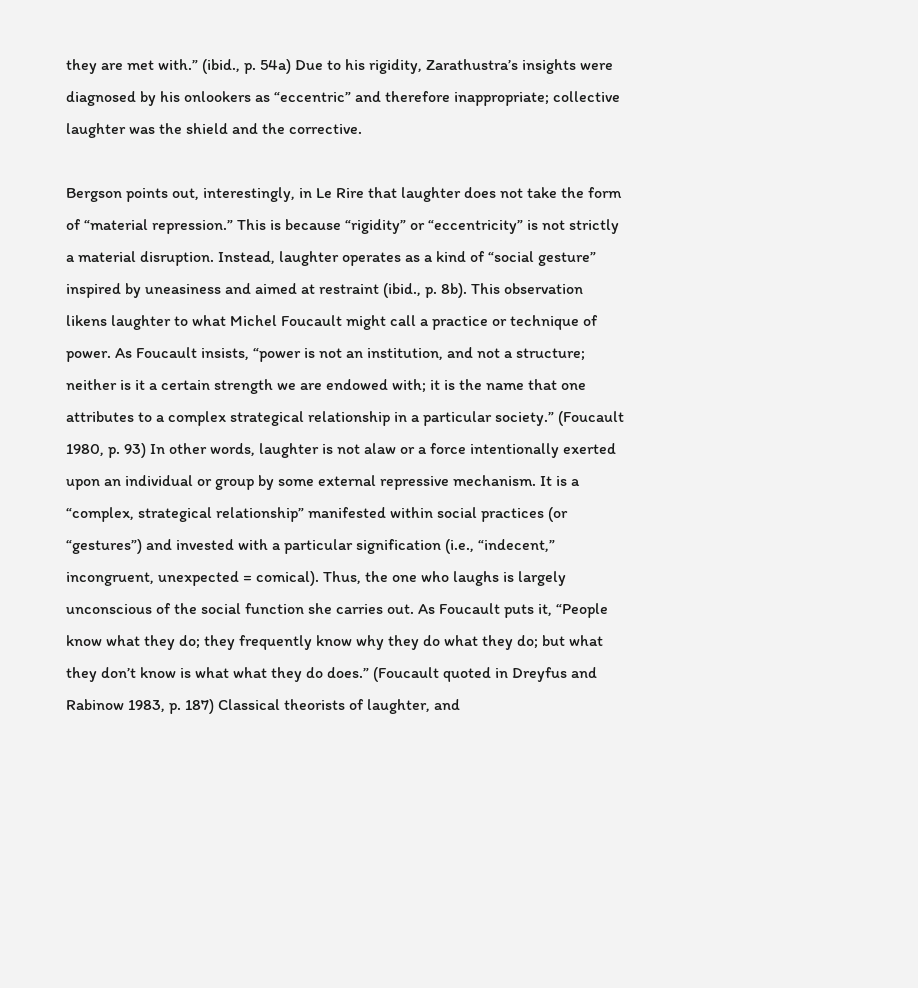they are met with.” (ibid., p. 54a) Due to his rigidity, Zarathustra’s insights were diagnosed by his onlookers as “eccentric” and therefore inappropriate; collective laughter was the shield and the corrective.

Bergson points out, interestingly, in Le Rire that laughter does not take the form of “material repression.” This is because “rigidity” or “eccentricity” is not strictly a material disruption. Instead, laughter operates as a kind of “social gesture” inspired by uneasiness and aimed at restraint (ibid., p. 8b). This observation likens laughter to what Michel Foucault might call a practice or technique of power. As Foucault insists, “power is not an institution, and not a structure; neither is it a certain strength we are endowed with; it is the name that one attributes to a complex strategical relationship in a particular society.” (Foucault 1980, p. 93) In other words, laughter is not alaw or a force intentionally exerted upon an individual or group by some external repressive mechanism. It is a “complex, strategical relationship” manifested within social practices (or “gestures”) and invested with a particular signification (i.e., “indecent,” incongruent, unexpected = comical). Thus, the one who laughs is largely unconscious of the social function she carries out. As Foucault puts it, “People know what they do; they frequently know why they do what they do; but what they don’t know is what what they do does.” (Foucault quoted in Dreyfus and Rabinow 1983, p. 187) Classical theorists of laughter, and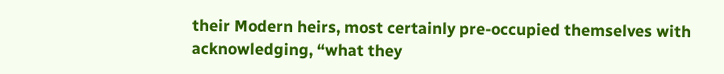their Modern heirs, most certainly pre-occupied themselves with acknowledging, “what they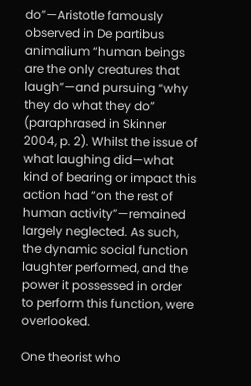do”—Aristotle famously observed in De partibus animalium “human beings are the only creatures that laugh”—and pursuing “why they do what they do” (paraphrased in Skinner 2004, p. 2). Whilst the issue of what laughing did—what kind of bearing or impact this action had “on the rest of human activity”—remained largely neglected. As such, the dynamic social function laughter performed, and the power it possessed in order to perform this function, were overlooked.

One theorist who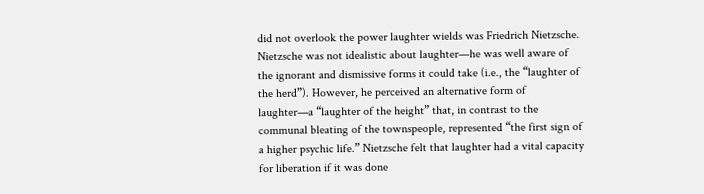did not overlook the power laughter wields was Friedrich Nietzsche. Nietzsche was not idealistic about laughter—he was well aware of the ignorant and dismissive forms it could take (i.e., the “laughter of the herd”). However, he perceived an alternative form of laughter—a “laughter of the height” that, in contrast to the communal bleating of the townspeople, represented “the first sign of a higher psychic life.” Nietzsche felt that laughter had a vital capacity for liberation if it was done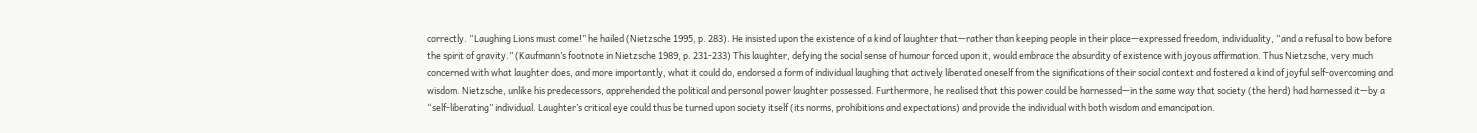correctly. “Laughing Lions must come!” he hailed (Nietzsche 1995, p. 283). He insisted upon the existence of a kind of laughter that—rather than keeping people in their place—expressed freedom, individuality, “and a refusal to bow before the spirit of gravity.” (Kaufmann’s footnote in Nietzsche 1989, p. 231-233) This laughter, defying the social sense of humour forced upon it, would embrace the absurdity of existence with joyous affirmation. Thus Nietzsche, very much concerned with what laughter does, and more importantly, what it could do, endorsed a form of individual laughing that actively liberated oneself from the significations of their social context and fostered a kind of joyful self-overcoming and wisdom. Nietzsche, unlike his predecessors, apprehended the political and personal power laughter possessed. Furthermore, he realised that this power could be harnessed—in the same way that society (the herd) had harnessed it—by a “self-liberating” individual. Laughter’s critical eye could thus be turned upon society itself (its norms, prohibitions and expectations) and provide the individual with both wisdom and emancipation.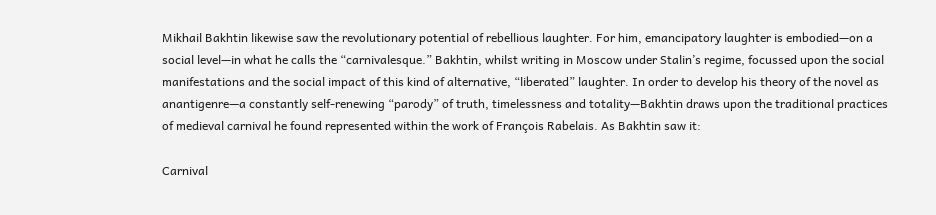Mikhail Bakhtin likewise saw the revolutionary potential of rebellious laughter. For him, emancipatory laughter is embodied—on a social level—in what he calls the “carnivalesque.” Bakhtin, whilst writing in Moscow under Stalin’s regime, focussed upon the social manifestations and the social impact of this kind of alternative, “liberated” laughter. In order to develop his theory of the novel as anantigenre—a constantly self-renewing “parody” of truth, timelessness and totality—Bakhtin draws upon the traditional practices of medieval carnival he found represented within the work of François Rabelais. As Bakhtin saw it:

Carnival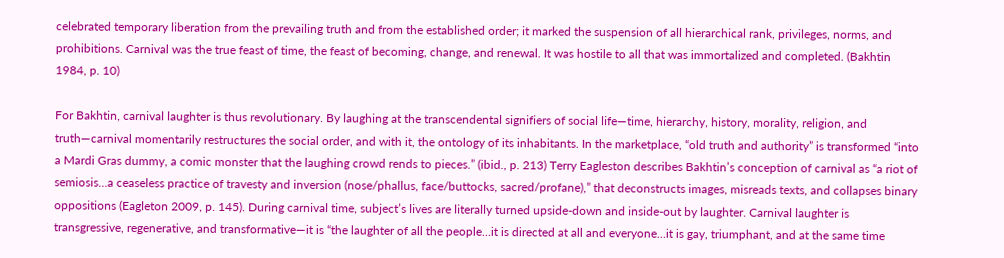celebrated temporary liberation from the prevailing truth and from the established order; it marked the suspension of all hierarchical rank, privileges, norms, and prohibitions. Carnival was the true feast of time, the feast of becoming, change, and renewal. It was hostile to all that was immortalized and completed. (Bakhtin 1984, p. 10)

For Bakhtin, carnival laughter is thus revolutionary. By laughing at the transcendental signifiers of social life—time, hierarchy, history, morality, religion, and truth—carnival momentarily restructures the social order, and with it, the ontology of its inhabitants. In the marketplace, “old truth and authority” is transformed “into a Mardi Gras dummy, a comic monster that the laughing crowd rends to pieces.” (ibid., p. 213) Terry Eagleston describes Bakhtin’s conception of carnival as “a riot of semiosis…a ceaseless practice of travesty and inversion (nose/phallus, face/buttocks, sacred/profane),” that deconstructs images, misreads texts, and collapses binary oppositions (Eagleton 2009, p. 145). During carnival time, subject’s lives are literally turned upside-down and inside-out by laughter. Carnival laughter is transgressive, regenerative, and transformative—it is “the laughter of all the people…it is directed at all and everyone…it is gay, triumphant, and at the same time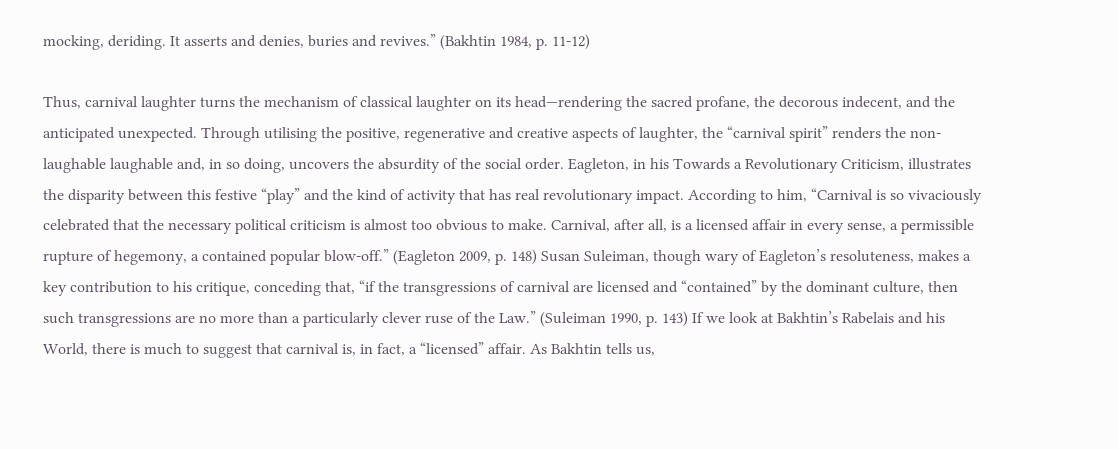mocking, deriding. It asserts and denies, buries and revives.” (Bakhtin 1984, p. 11-12)

Thus, carnival laughter turns the mechanism of classical laughter on its head—rendering the sacred profane, the decorous indecent, and the anticipated unexpected. Through utilising the positive, regenerative and creative aspects of laughter, the “carnival spirit” renders the non-laughable laughable and, in so doing, uncovers the absurdity of the social order. Eagleton, in his Towards a Revolutionary Criticism, illustrates the disparity between this festive “play” and the kind of activity that has real revolutionary impact. According to him, “Carnival is so vivaciously celebrated that the necessary political criticism is almost too obvious to make. Carnival, after all, is a licensed affair in every sense, a permissible rupture of hegemony, a contained popular blow-off.” (Eagleton 2009, p. 148) Susan Suleiman, though wary of Eagleton’s resoluteness, makes a key contribution to his critique, conceding that, “if the transgressions of carnival are licensed and “contained” by the dominant culture, then such transgressions are no more than a particularly clever ruse of the Law.” (Suleiman 1990, p. 143) If we look at Bakhtin’s Rabelais and his World, there is much to suggest that carnival is, in fact, a “licensed” affair. As Bakhtin tells us,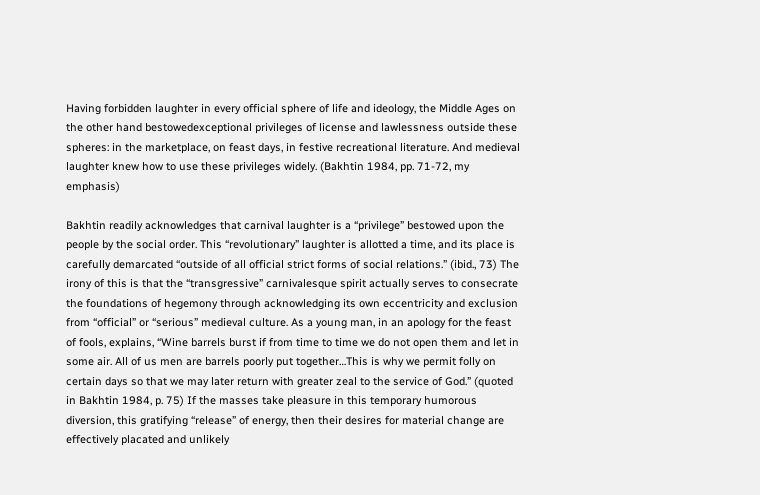Having forbidden laughter in every official sphere of life and ideology, the Middle Ages on the other hand bestowedexceptional privileges of license and lawlessness outside these spheres: in the marketplace, on feast days, in festive recreational literature. And medieval laughter knew how to use these privileges widely. (Bakhtin 1984, pp. 71-72, my emphasis)

Bakhtin readily acknowledges that carnival laughter is a “privilege” bestowed upon the people by the social order. This “revolutionary” laughter is allotted a time, and its place is carefully demarcated “outside of all official strict forms of social relations.” (ibid., 73) The irony of this is that the “transgressive” carnivalesque spirit actually serves to consecrate the foundations of hegemony through acknowledging its own eccentricity and exclusion from “official” or “serious” medieval culture. As a young man, in an apology for the feast of fools, explains, “Wine barrels burst if from time to time we do not open them and let in some air. All of us men are barrels poorly put together…This is why we permit folly on certain days so that we may later return with greater zeal to the service of God.” (quoted in Bakhtin 1984, p. 75) If the masses take pleasure in this temporary humorous diversion, this gratifying “release” of energy, then their desires for material change are effectively placated and unlikely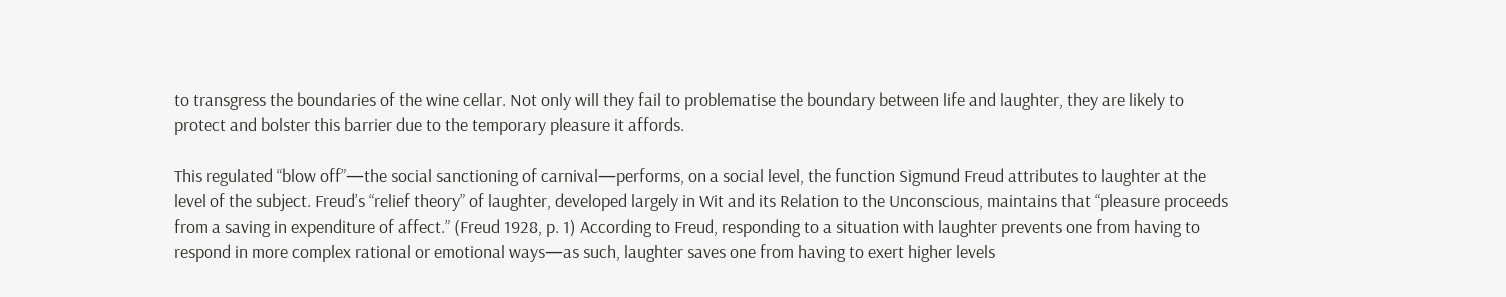to transgress the boundaries of the wine cellar. Not only will they fail to problematise the boundary between life and laughter, they are likely to protect and bolster this barrier due to the temporary pleasure it affords.

This regulated “blow off”—the social sanctioning of carnival—performs, on a social level, the function Sigmund Freud attributes to laughter at the level of the subject. Freud’s “relief theory” of laughter, developed largely in Wit and its Relation to the Unconscious, maintains that “pleasure proceeds from a saving in expenditure of affect.” (Freud 1928, p. 1) According to Freud, responding to a situation with laughter prevents one from having to respond in more complex rational or emotional ways—as such, laughter saves one from having to exert higher levels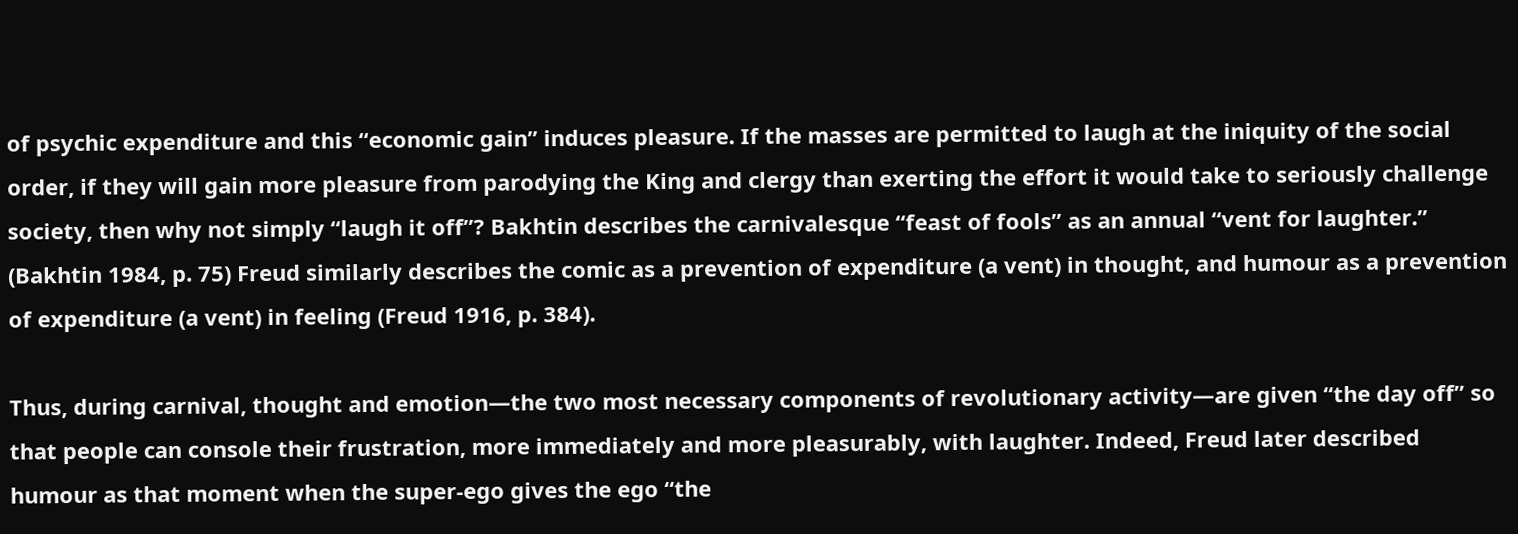of psychic expenditure and this “economic gain” induces pleasure. If the masses are permitted to laugh at the iniquity of the social order, if they will gain more pleasure from parodying the King and clergy than exerting the effort it would take to seriously challenge society, then why not simply “laugh it off”? Bakhtin describes the carnivalesque “feast of fools” as an annual “vent for laughter.” (Bakhtin 1984, p. 75) Freud similarly describes the comic as a prevention of expenditure (a vent) in thought, and humour as a prevention of expenditure (a vent) in feeling (Freud 1916, p. 384).

Thus, during carnival, thought and emotion—the two most necessary components of revolutionary activity—are given “the day off” so that people can console their frustration, more immediately and more pleasurably, with laughter. Indeed, Freud later described humour as that moment when the super-ego gives the ego “the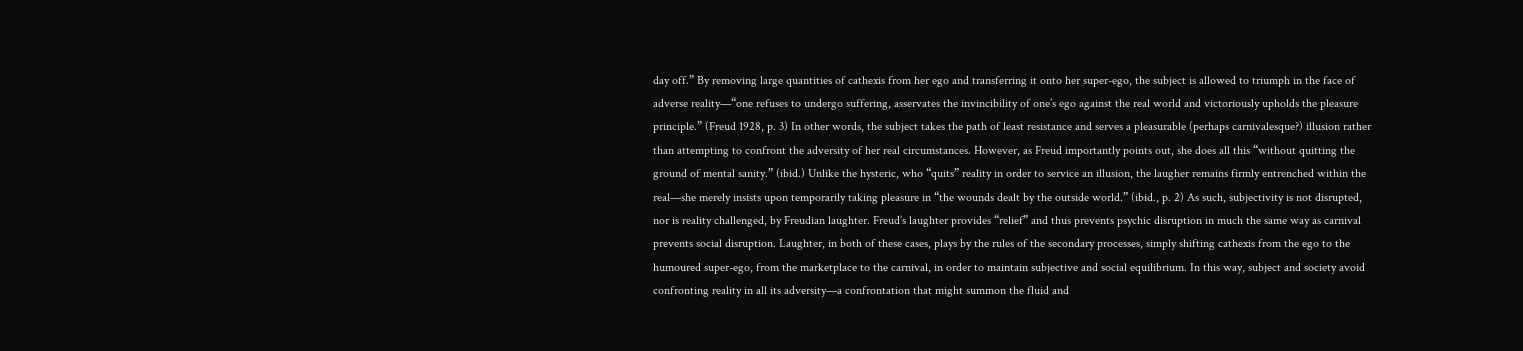day off.” By removing large quantities of cathexis from her ego and transferring it onto her super-ego, the subject is allowed to triumph in the face of adverse reality—“one refuses to undergo suffering, asservates the invincibility of one’s ego against the real world and victoriously upholds the pleasure principle.” (Freud 1928, p. 3) In other words, the subject takes the path of least resistance and serves a pleasurable (perhaps carnivalesque?) illusion rather than attempting to confront the adversity of her real circumstances. However, as Freud importantly points out, she does all this “without quitting the ground of mental sanity.” (ibid.) Unlike the hysteric, who “quits” reality in order to service an illusion, the laugher remains firmly entrenched within the real—she merely insists upon temporarily taking pleasure in “the wounds dealt by the outside world.” (ibid., p. 2) As such, subjectivity is not disrupted, nor is reality challenged, by Freudian laughter. Freud’s laughter provides “relief” and thus prevents psychic disruption in much the same way as carnival prevents social disruption. Laughter, in both of these cases, plays by the rules of the secondary processes, simply shifting cathexis from the ego to the humoured super-ego, from the marketplace to the carnival, in order to maintain subjective and social equilibrium. In this way, subject and society avoid confronting reality in all its adversity—a confrontation that might summon the fluid and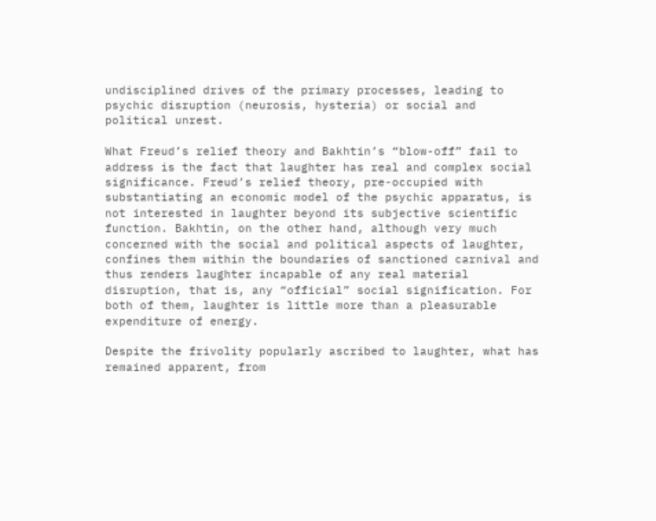undisciplined drives of the primary processes, leading to psychic disruption (neurosis, hysteria) or social and political unrest.

What Freud’s relief theory and Bakhtin’s “blow-off” fail to address is the fact that laughter has real and complex social significance. Freud’s relief theory, pre-occupied with substantiating an economic model of the psychic apparatus, is not interested in laughter beyond its subjective scientific function. Bakhtin, on the other hand, although very much concerned with the social and political aspects of laughter, confines them within the boundaries of sanctioned carnival and thus renders laughter incapable of any real material disruption, that is, any “official” social signification. For both of them, laughter is little more than a pleasurable expenditure of energy.

Despite the frivolity popularly ascribed to laughter, what has remained apparent, from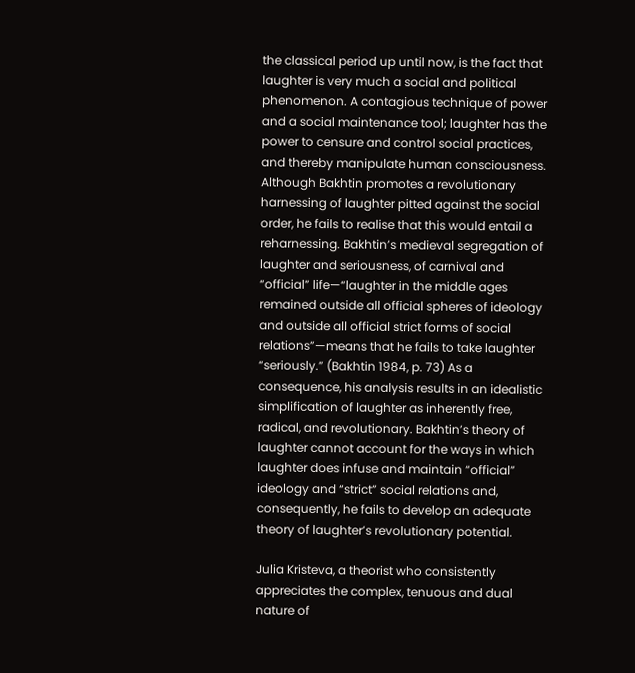the classical period up until now, is the fact that laughter is very much a social and political phenomenon. A contagious technique of power and a social maintenance tool; laughter has the power to censure and control social practices, and thereby manipulate human consciousness. Although Bakhtin promotes a revolutionary harnessing of laughter pitted against the social order, he fails to realise that this would entail a reharnessing. Bakhtin’s medieval segregation of laughter and seriousness, of carnival and “official” life—“laughter in the middle ages remained outside all official spheres of ideology and outside all official strict forms of social relations”—means that he fails to take laughter “seriously.” (Bakhtin 1984, p. 73) As a consequence, his analysis results in an idealistic simplification of laughter as inherently free, radical, and revolutionary. Bakhtin’s theory of laughter cannot account for the ways in which laughter does infuse and maintain “official” ideology and “strict” social relations and, consequently, he fails to develop an adequate theory of laughter’s revolutionary potential.

Julia Kristeva, a theorist who consistently appreciates the complex, tenuous and dual nature of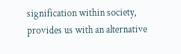signification within society, provides us with an alternative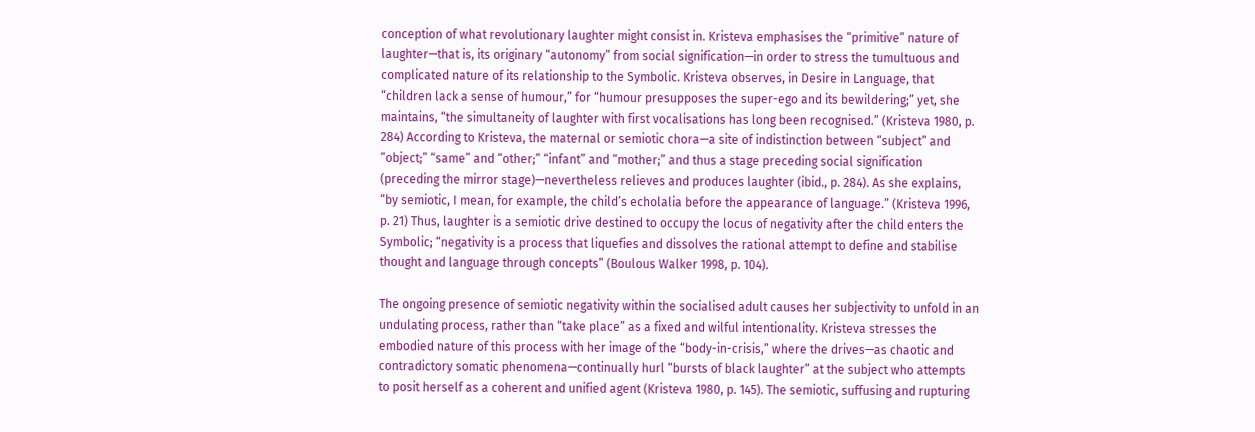conception of what revolutionary laughter might consist in. Kristeva emphasises the “primitive” nature of laughter—that is, its originary “autonomy” from social signification—in order to stress the tumultuous and complicated nature of its relationship to the Symbolic. Kristeva observes, in Desire in Language, that “children lack a sense of humour,” for “humour presupposes the super-ego and its bewildering;” yet, she maintains, “the simultaneity of laughter with first vocalisations has long been recognised.” (Kristeva 1980, p. 284) According to Kristeva, the maternal or semiotic chora—a site of indistinction between “subject” and “object;” “same” and “other;” “infant” and “mother;” and thus a stage preceding social signification (preceding the mirror stage)—nevertheless relieves and produces laughter (ibid., p. 284). As she explains, “by semiotic, I mean, for example, the child’s echolalia before the appearance of language.” (Kristeva 1996, p. 21) Thus, laughter is a semiotic drive destined to occupy the locus of negativity after the child enters the Symbolic; “negativity is a process that liquefies and dissolves the rational attempt to define and stabilise thought and language through concepts” (Boulous Walker 1998, p. 104).

The ongoing presence of semiotic negativity within the socialised adult causes her subjectivity to unfold in an undulating process, rather than “take place” as a fixed and wilful intentionality. Kristeva stresses the embodied nature of this process with her image of the “body-in-crisis,” where the drives—as chaotic and contradictory somatic phenomena—continually hurl “bursts of black laughter” at the subject who attempts to posit herself as a coherent and unified agent (Kristeva 1980, p. 145). The semiotic, suffusing and rupturing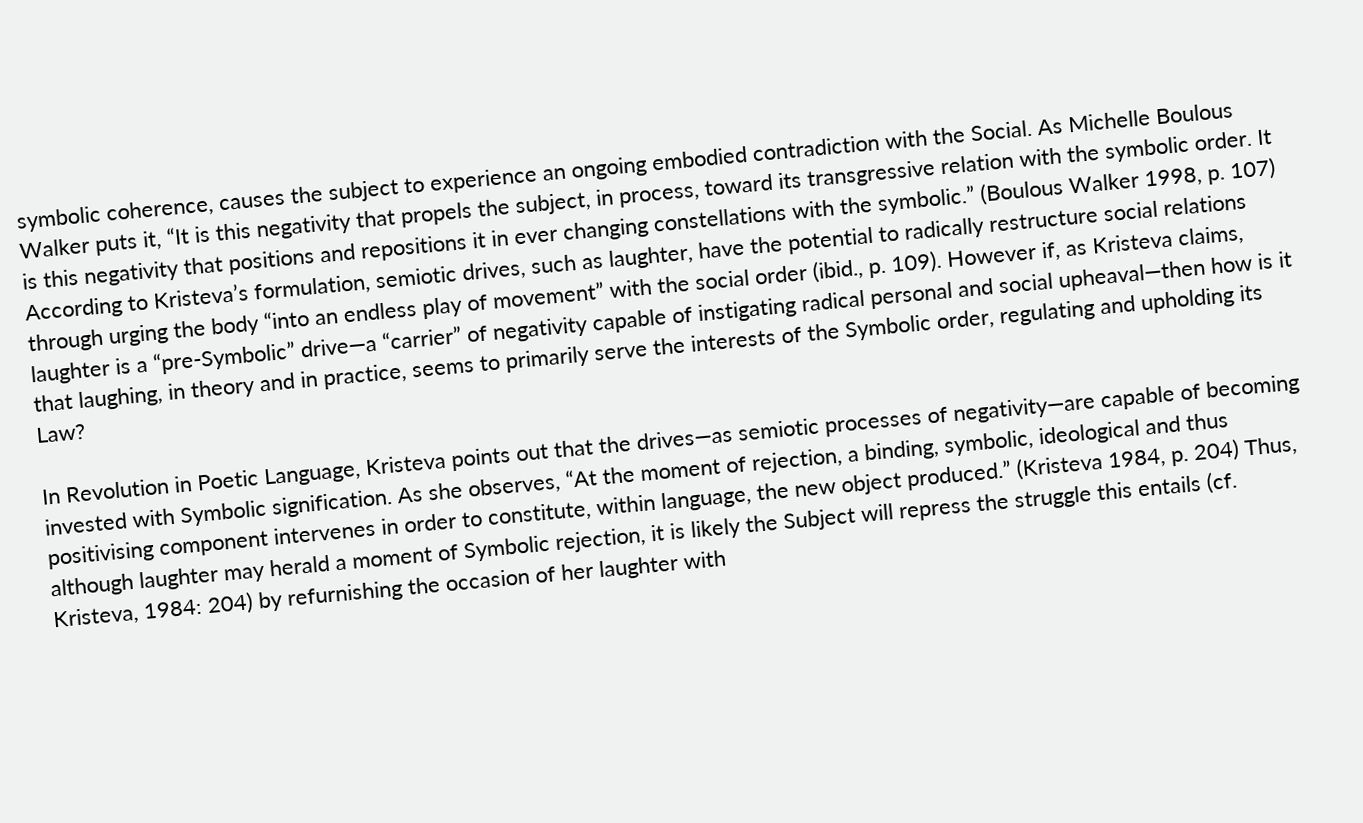symbolic coherence, causes the subject to experience an ongoing embodied contradiction with the Social. As Michelle Boulous Walker puts it, “It is this negativity that propels the subject, in process, toward its transgressive relation with the symbolic order. It is this negativity that positions and repositions it in ever changing constellations with the symbolic.” (Boulous Walker 1998, p. 107) According to Kristeva’s formulation, semiotic drives, such as laughter, have the potential to radically restructure social relations through urging the body “into an endless play of movement” with the social order (ibid., p. 109). However if, as Kristeva claims, laughter is a “pre-Symbolic” drive—a “carrier” of negativity capable of instigating radical personal and social upheaval—then how is it that laughing, in theory and in practice, seems to primarily serve the interests of the Symbolic order, regulating and upholding its Law?

In Revolution in Poetic Language, Kristeva points out that the drives—as semiotic processes of negativity—are capable of becoming invested with Symbolic signification. As she observes, “At the moment of rejection, a binding, symbolic, ideological and thus positivising component intervenes in order to constitute, within language, the new object produced.” (Kristeva 1984, p. 204) Thus, although laughter may herald a moment of Symbolic rejection, it is likely the Subject will repress the struggle this entails (cf. Kristeva, 1984: 204) by refurnishing the occasion of her laughter with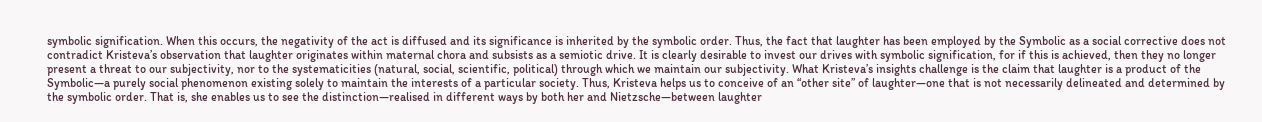symbolic signification. When this occurs, the negativity of the act is diffused and its significance is inherited by the symbolic order. Thus, the fact that laughter has been employed by the Symbolic as a social corrective does not contradict Kristeva’s observation that laughter originates within maternal chora and subsists as a semiotic drive. It is clearly desirable to invest our drives with symbolic signification, for if this is achieved, then they no longer present a threat to our subjectivity, nor to the systematicities (natural, social, scientific, political) through which we maintain our subjectivity. What Kristeva’s insights challenge is the claim that laughter is a product of the Symbolic—a purely social phenomenon existing solely to maintain the interests of a particular society. Thus, Kristeva helps us to conceive of an “other site” of laughter—one that is not necessarily delineated and determined by the symbolic order. That is, she enables us to see the distinction—realised in different ways by both her and Nietzsche—between laughter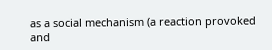as a social mechanism (a reaction provoked and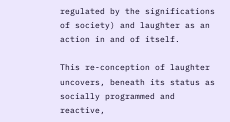regulated by the significations of society) and laughter as an action in and of itself.

This re-conception of laughter uncovers, beneath its status as socially programmed and reactive,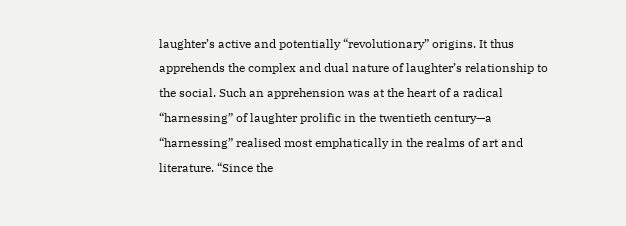laughter’s active and potentially “revolutionary” origins. It thus apprehends the complex and dual nature of laughter’s relationship to the social. Such an apprehension was at the heart of a radical “harnessing” of laughter prolific in the twentieth century—a “harnessing” realised most emphatically in the realms of art and literature. “Since the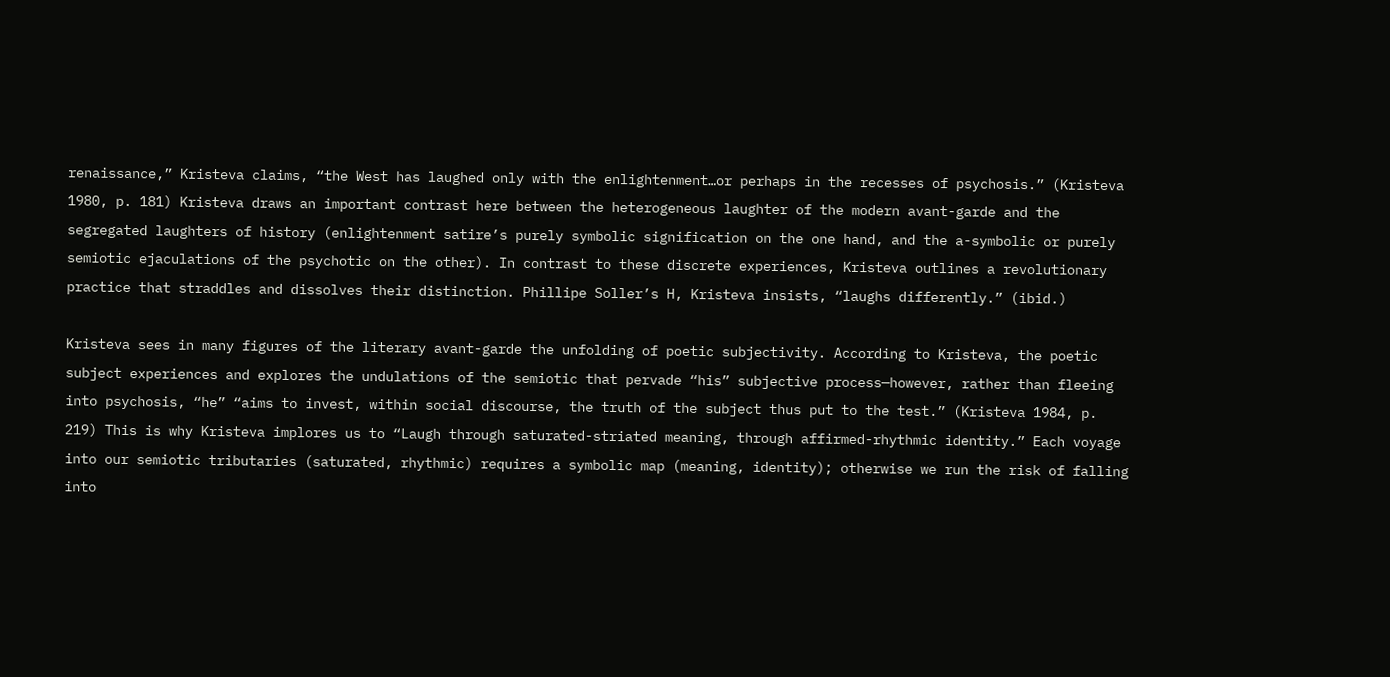renaissance,” Kristeva claims, “the West has laughed only with the enlightenment…or perhaps in the recesses of psychosis.” (Kristeva 1980, p. 181) Kristeva draws an important contrast here between the heterogeneous laughter of the modern avant-garde and the segregated laughters of history (enlightenment satire’s purely symbolic signification on the one hand, and the a-symbolic or purely semiotic ejaculations of the psychotic on the other). In contrast to these discrete experiences, Kristeva outlines a revolutionary practice that straddles and dissolves their distinction. Phillipe Soller’s H, Kristeva insists, “laughs differently.” (ibid.)

Kristeva sees in many figures of the literary avant-garde the unfolding of poetic subjectivity. According to Kristeva, the poetic subject experiences and explores the undulations of the semiotic that pervade “his” subjective process—however, rather than fleeing into psychosis, “he” “aims to invest, within social discourse, the truth of the subject thus put to the test.” (Kristeva 1984, p. 219) This is why Kristeva implores us to “Laugh through saturated-striated meaning, through affirmed-rhythmic identity.” Each voyage into our semiotic tributaries (saturated, rhythmic) requires a symbolic map (meaning, identity); otherwise we run the risk of falling into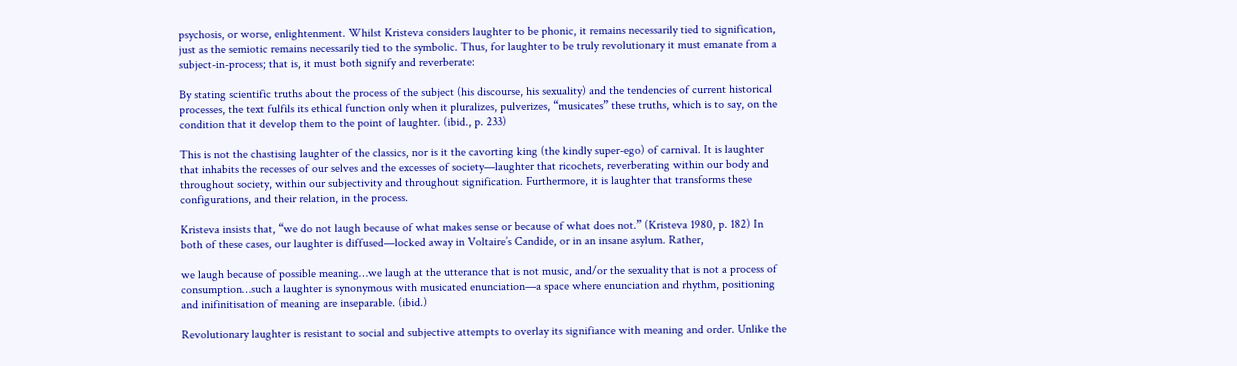psychosis, or worse, enlightenment. Whilst Kristeva considers laughter to be phonic, it remains necessarily tied to signification, just as the semiotic remains necessarily tied to the symbolic. Thus, for laughter to be truly revolutionary it must emanate from a subject-in-process; that is, it must both signify and reverberate:

By stating scientific truths about the process of the subject (his discourse, his sexuality) and the tendencies of current historical processes, the text fulfils its ethical function only when it pluralizes, pulverizes, “musicates” these truths, which is to say, on the condition that it develop them to the point of laughter. (ibid., p. 233)

This is not the chastising laughter of the classics, nor is it the cavorting king (the kindly super-ego) of carnival. It is laughter that inhabits the recesses of our selves and the excesses of society—laughter that ricochets, reverberating within our body and throughout society, within our subjectivity and throughout signification. Furthermore, it is laughter that transforms these configurations, and their relation, in the process.

Kristeva insists that, “we do not laugh because of what makes sense or because of what does not.” (Kristeva 1980, p. 182) In both of these cases, our laughter is diffused—locked away in Voltaire’s Candide, or in an insane asylum. Rather,

we laugh because of possible meaning…we laugh at the utterance that is not music, and/or the sexuality that is not a process of consumption…such a laughter is synonymous with musicated enunciation—a space where enunciation and rhythm, positioning and inifinitisation of meaning are inseparable. (ibid.)

Revolutionary laughter is resistant to social and subjective attempts to overlay its signifiance with meaning and order. Unlike the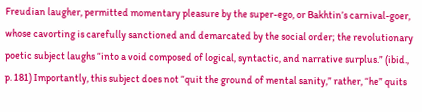Freudian laugher, permitted momentary pleasure by the super-ego, or Bakhtin’s carnival-goer, whose cavorting is carefully sanctioned and demarcated by the social order; the revolutionary poetic subject laughs “into a void composed of logical, syntactic, and narrative surplus.” (ibid., p. 181) Importantly, this subject does not “quit the ground of mental sanity,” rather, “he” quits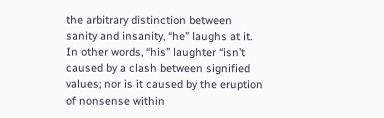the arbitrary distinction between sanity and insanity, “he” laughs at it. In other words, “his” laughter “isn’t caused by a clash between signified values; nor is it caused by the eruption of nonsense within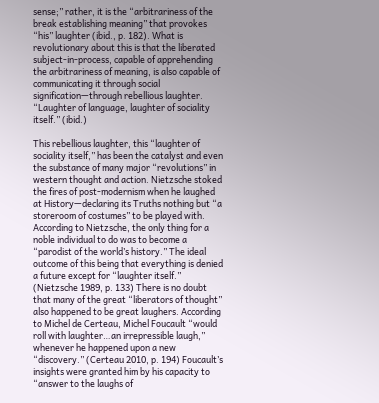sense;” rather, it is the “arbitrariness of the break establishing meaning” that provokes “his” laughter (ibid., p. 182). What is revolutionary about this is that the liberated subject-in-process, capable of apprehending the arbitrariness of meaning, is also capable of communicating it through social signification—through rebellious laughter. “Laughter of language, laughter of sociality itself.” (ibid.)

This rebellious laughter, this “laughter of sociality itself,” has been the catalyst and even the substance of many major “revolutions” in western thought and action. Nietzsche stoked the fires of post-modernism when he laughed at History—declaring its Truths nothing but “a storeroom of costumes” to be played with. According to Nietzsche, the only thing for a noble individual to do was to become a “parodist of the world’s history.” The ideal outcome of this being that everything is denied a future except for “laughter itself.” (Nietzsche 1989, p. 133) There is no doubt that many of the great “liberators of thought” also happened to be great laughers. According to Michel de Certeau, Michel Foucault “would roll with laughter…an irrepressible laugh,” whenever he happened upon a new “discovery.” (Certeau 2010, p. 194) Foucault’s insights were granted him by his capacity to “answer to the laughs of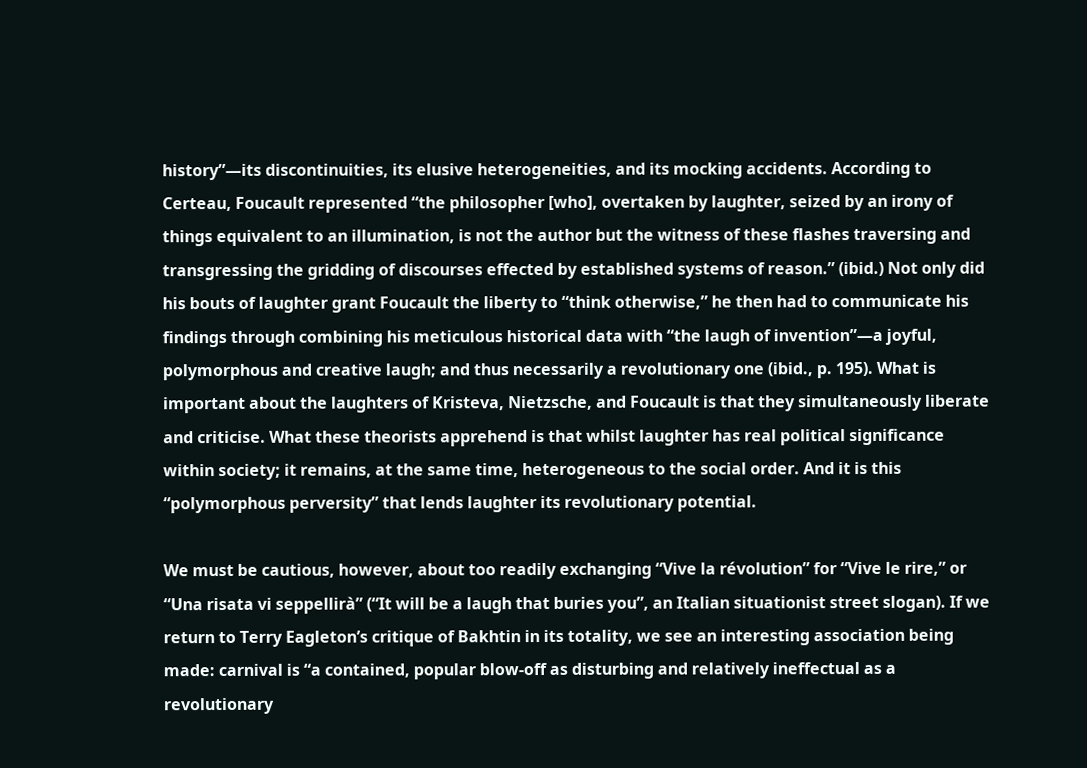history”—its discontinuities, its elusive heterogeneities, and its mocking accidents. According to Certeau, Foucault represented “the philosopher [who], overtaken by laughter, seized by an irony of things equivalent to an illumination, is not the author but the witness of these flashes traversing and transgressing the gridding of discourses effected by established systems of reason.” (ibid.) Not only did his bouts of laughter grant Foucault the liberty to “think otherwise,” he then had to communicate his findings through combining his meticulous historical data with “the laugh of invention”—a joyful, polymorphous and creative laugh; and thus necessarily a revolutionary one (ibid., p. 195). What is important about the laughters of Kristeva, Nietzsche, and Foucault is that they simultaneously liberate and criticise. What these theorists apprehend is that whilst laughter has real political significance within society; it remains, at the same time, heterogeneous to the social order. And it is this “polymorphous perversity” that lends laughter its revolutionary potential.

We must be cautious, however, about too readily exchanging “Vive la révolution” for “Vive le rire,” or “Una risata vi seppellirà” (“It will be a laugh that buries you”, an Italian situationist street slogan). If we return to Terry Eagleton’s critique of Bakhtin in its totality, we see an interesting association being made: carnival is “a contained, popular blow-off as disturbing and relatively ineffectual as a revolutionary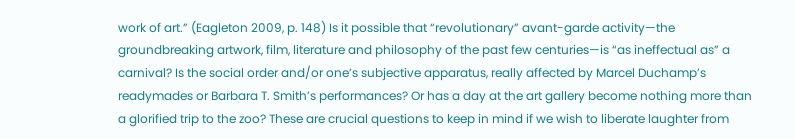work of art.” (Eagleton 2009, p. 148) Is it possible that “revolutionary” avant-garde activity—the groundbreaking artwork, film, literature and philosophy of the past few centuries—is “as ineffectual as” a carnival? Is the social order and/or one’s subjective apparatus, really affected by Marcel Duchamp’s readymades or Barbara T. Smith’s performances? Or has a day at the art gallery become nothing more than a glorified trip to the zoo? These are crucial questions to keep in mind if we wish to liberate laughter from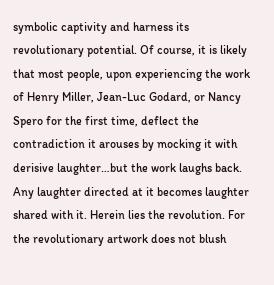symbolic captivity and harness its revolutionary potential. Of course, it is likely that most people, upon experiencing the work of Henry Miller, Jean-Luc Godard, or Nancy Spero for the first time, deflect the contradiction it arouses by mocking it with derisive laughter…but the work laughs back. Any laughter directed at it becomes laughter shared with it. Herein lies the revolution. For the revolutionary artwork does not blush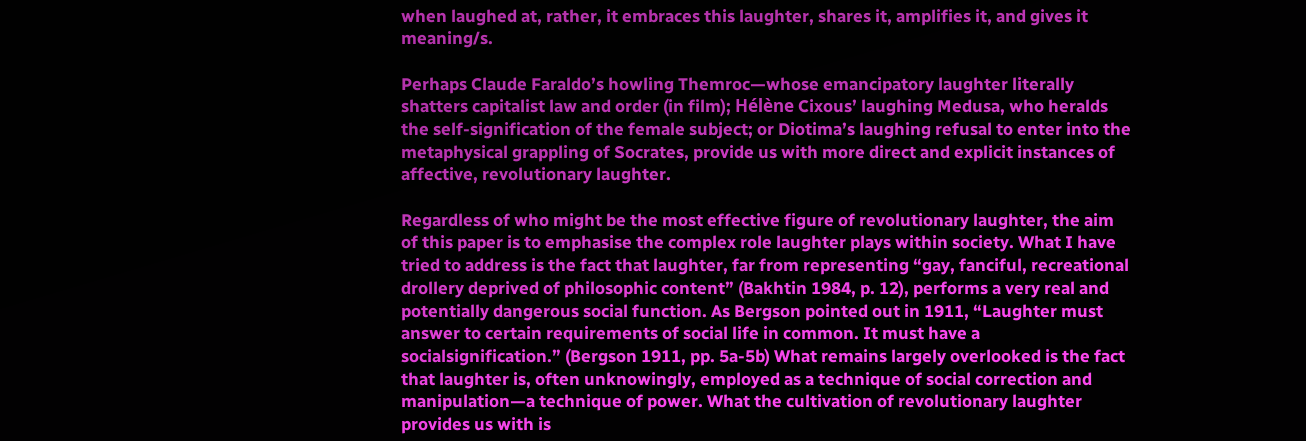when laughed at, rather, it embraces this laughter, shares it, amplifies it, and gives it meaning/s.

Perhaps Claude Faraldo’s howling Themroc—whose emancipatory laughter literally shatters capitalist law and order (in film); Hélène Cixous’ laughing Medusa, who heralds the self-signification of the female subject; or Diotima’s laughing refusal to enter into the metaphysical grappling of Socrates, provide us with more direct and explicit instances of affective, revolutionary laughter.

Regardless of who might be the most effective figure of revolutionary laughter, the aim of this paper is to emphasise the complex role laughter plays within society. What I have tried to address is the fact that laughter, far from representing “gay, fanciful, recreational drollery deprived of philosophic content” (Bakhtin 1984, p. 12), performs a very real and potentially dangerous social function. As Bergson pointed out in 1911, “Laughter must answer to certain requirements of social life in common. It must have a socialsignification.” (Bergson 1911, pp. 5a-5b) What remains largely overlooked is the fact that laughter is, often unknowingly, employed as a technique of social correction and manipulation—a technique of power. What the cultivation of revolutionary laughter provides us with is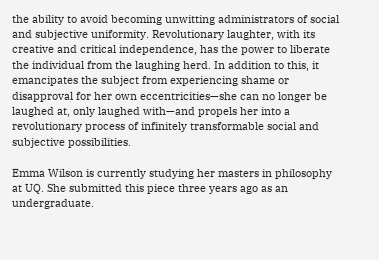the ability to avoid becoming unwitting administrators of social and subjective uniformity. Revolutionary laughter, with its creative and critical independence, has the power to liberate the individual from the laughing herd. In addition to this, it emancipates the subject from experiencing shame or disapproval for her own eccentricities—she can no longer be laughed at, only laughed with—and propels her into a revolutionary process of infinitely transformable social and subjective possibilities.

Emma Wilson is currently studying her masters in philosophy at UQ. She submitted this piece three years ago as an undergraduate.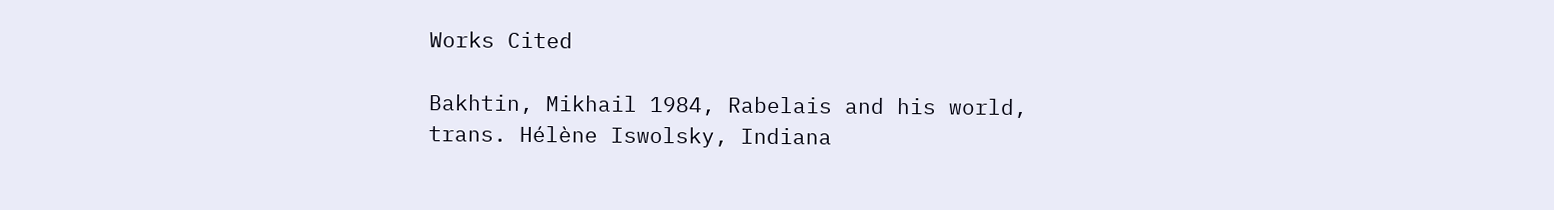Works Cited

Bakhtin, Mikhail 1984, Rabelais and his world, trans. Hélène Iswolsky, Indiana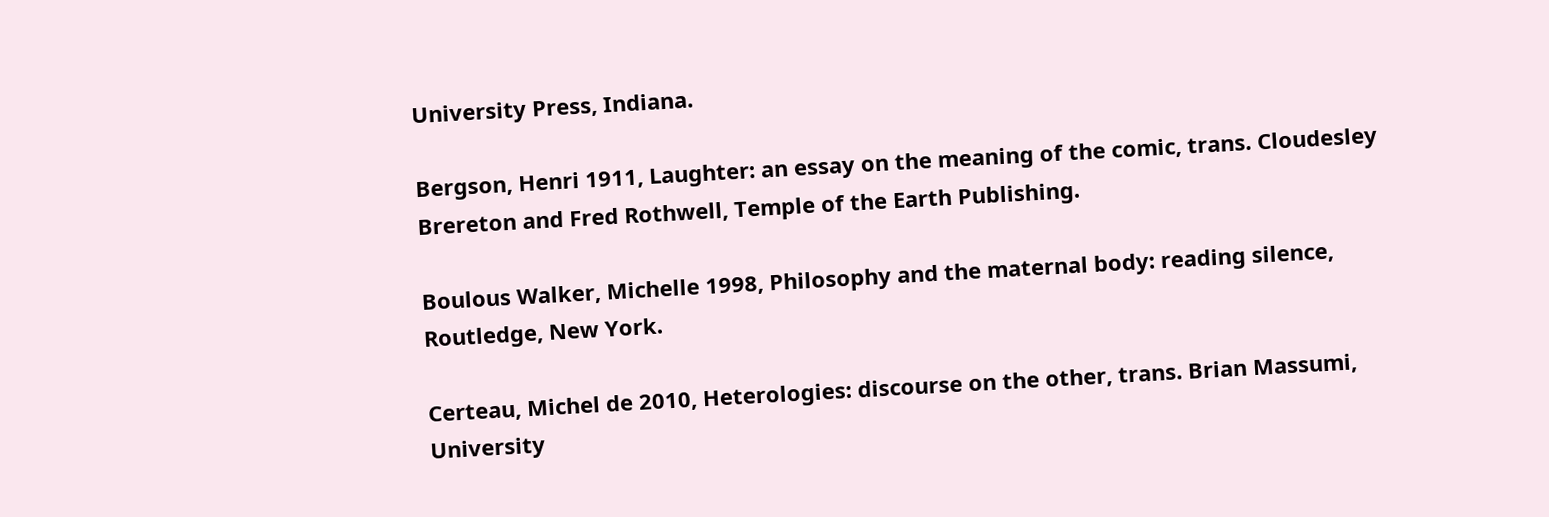University Press, Indiana.

Bergson, Henri 1911, Laughter: an essay on the meaning of the comic, trans. Cloudesley Brereton and Fred Rothwell, Temple of the Earth Publishing.

Boulous Walker, Michelle 1998, Philosophy and the maternal body: reading silence, Routledge, New York.

Certeau, Michel de 2010, Heterologies: discourse on the other, trans. Brian Massumi, University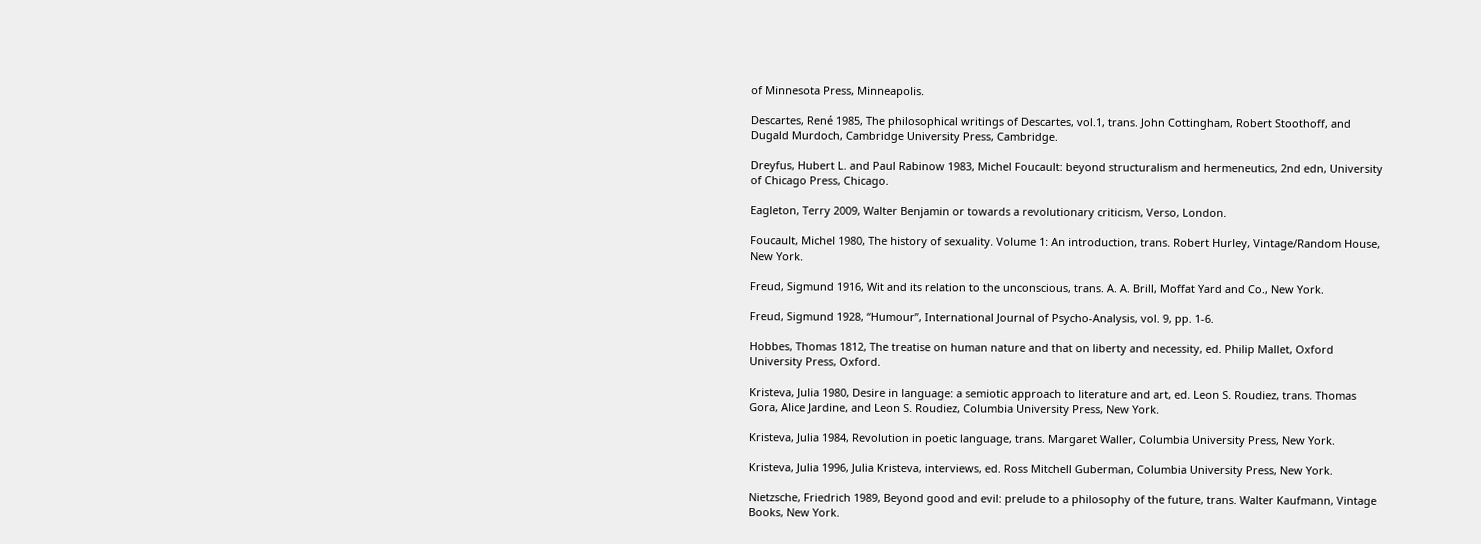of Minnesota Press, Minneapolis.

Descartes, René 1985, The philosophical writings of Descartes, vol.1, trans. John Cottingham, Robert Stoothoff, and Dugald Murdoch, Cambridge University Press, Cambridge.

Dreyfus, Hubert L. and Paul Rabinow 1983, Michel Foucault: beyond structuralism and hermeneutics, 2nd edn, University of Chicago Press, Chicago.

Eagleton, Terry 2009, Walter Benjamin or towards a revolutionary criticism, Verso, London.

Foucault, Michel 1980, The history of sexuality. Volume 1: An introduction, trans. Robert Hurley, Vintage/Random House, New York.

Freud, Sigmund 1916, Wit and its relation to the unconscious, trans. A. A. Brill, Moffat Yard and Co., New York.

Freud, Sigmund 1928, “Humour”, International Journal of Psycho-Analysis, vol. 9, pp. 1-6.

Hobbes, Thomas 1812, The treatise on human nature and that on liberty and necessity, ed. Philip Mallet, Oxford University Press, Oxford.

Kristeva, Julia 1980, Desire in language: a semiotic approach to literature and art, ed. Leon S. Roudiez, trans. Thomas Gora, Alice Jardine, and Leon S. Roudiez, Columbia University Press, New York.

Kristeva, Julia 1984, Revolution in poetic language, trans. Margaret Waller, Columbia University Press, New York.

Kristeva, Julia 1996, Julia Kristeva, interviews, ed. Ross Mitchell Guberman, Columbia University Press, New York.

Nietzsche, Friedrich 1989, Beyond good and evil: prelude to a philosophy of the future, trans. Walter Kaufmann, Vintage Books, New York.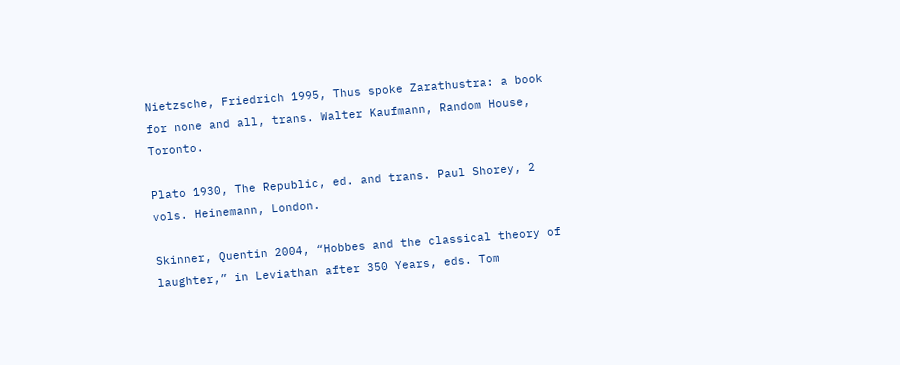Nietzsche, Friedrich 1995, Thus spoke Zarathustra: a book for none and all, trans. Walter Kaufmann, Random House, Toronto.

Plato 1930, The Republic, ed. and trans. Paul Shorey, 2 vols. Heinemann, London.

Skinner, Quentin 2004, “Hobbes and the classical theory of laughter,” in Leviathan after 350 Years, eds. Tom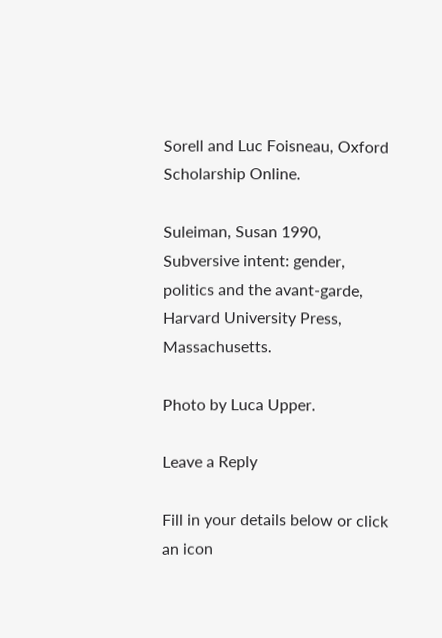Sorell and Luc Foisneau, Oxford Scholarship Online.

Suleiman, Susan 1990, Subversive intent: gender, politics and the avant-garde, Harvard University Press, Massachusetts.

Photo by Luca Upper.

Leave a Reply

Fill in your details below or click an icon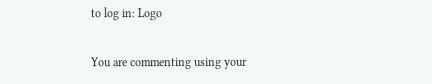to log in: Logo

You are commenting using your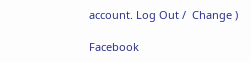account. Log Out /  Change )

Facebook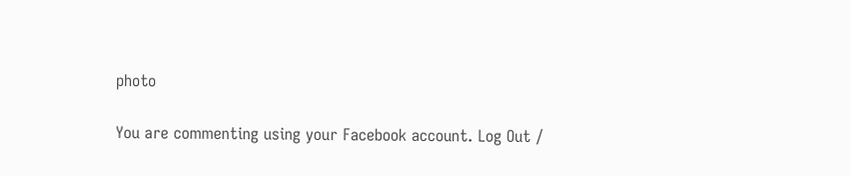photo

You are commenting using your Facebook account. Log Out /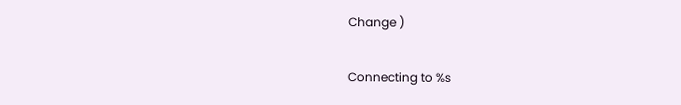Change )

Connecting to %s